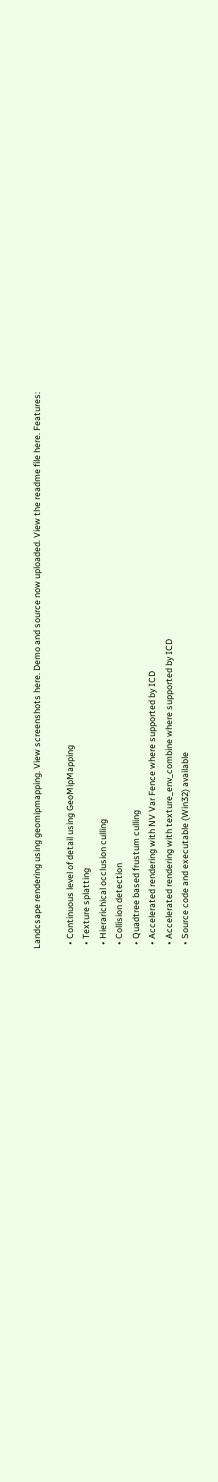Landcsape rendering using geomipmapping. View screenshots here. Demo and source now uploaded. View the readme file here. Features:

  • Continuous level of detail using GeoMipMapping
  • Texture splatting
  • Hierarichical occlusion culling
  • Collision detection
  • Quadtree based frustum culling
  • Accelerated rendering with NV Var Fence where supported by ICD
  • Accelerated rendering with texture_env_combine where supported by ICD
  • Source code and executable (Win32) available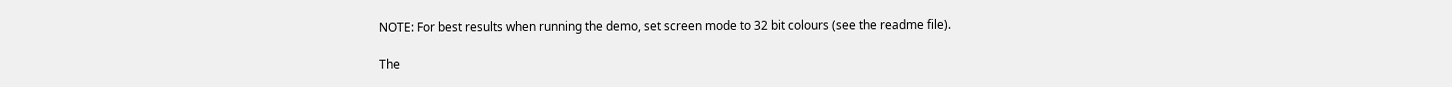NOTE: For best results when running the demo, set screen mode to 32 bit colours (see the readme file).

The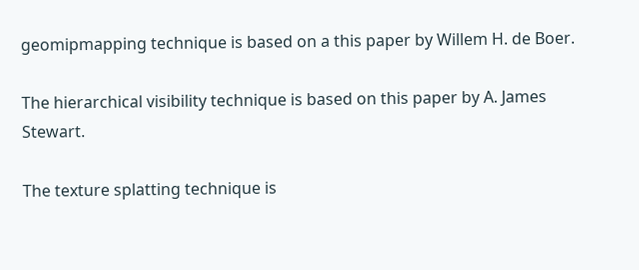geomipmapping technique is based on a this paper by Willem H. de Boer.

The hierarchical visibility technique is based on this paper by A. James Stewart.

The texture splatting technique is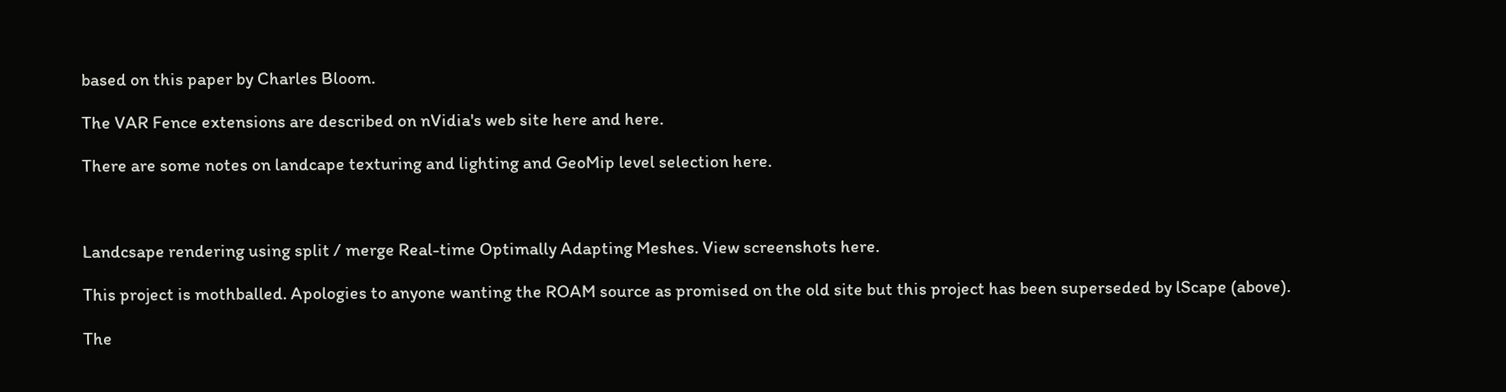based on this paper by Charles Bloom.

The VAR Fence extensions are described on nVidia's web site here and here.

There are some notes on landcape texturing and lighting and GeoMip level selection here.



Landcsape rendering using split / merge Real-time Optimally Adapting Meshes. View screenshots here.

This project is mothballed. Apologies to anyone wanting the ROAM source as promised on the old site but this project has been superseded by lScape (above).

The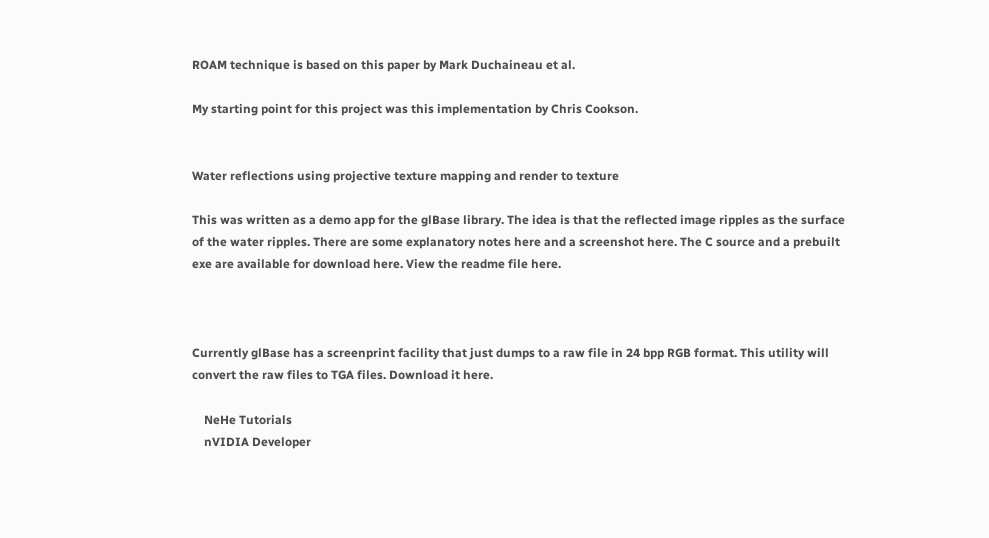ROAM technique is based on this paper by Mark Duchaineau et al.

My starting point for this project was this implementation by Chris Cookson.


Water reflections using projective texture mapping and render to texture

This was written as a demo app for the glBase library. The idea is that the reflected image ripples as the surface of the water ripples. There are some explanatory notes here and a screenshot here. The C source and a prebuilt exe are available for download here. View the readme file here.



Currently glBase has a screenprint facility that just dumps to a raw file in 24 bpp RGB format. This utility will convert the raw files to TGA files. Download it here.

    NeHe Tutorials
    nVIDIA Developer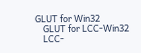GLUT for Win32
    GLUT for LCC-Win32
    LCC-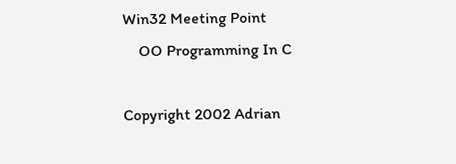Win32 Meeting Point
    OO Programming In C

Copyright 2002 Adrian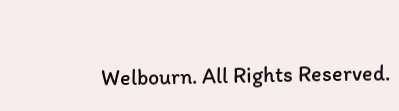Welbourn. All Rights Reserved.